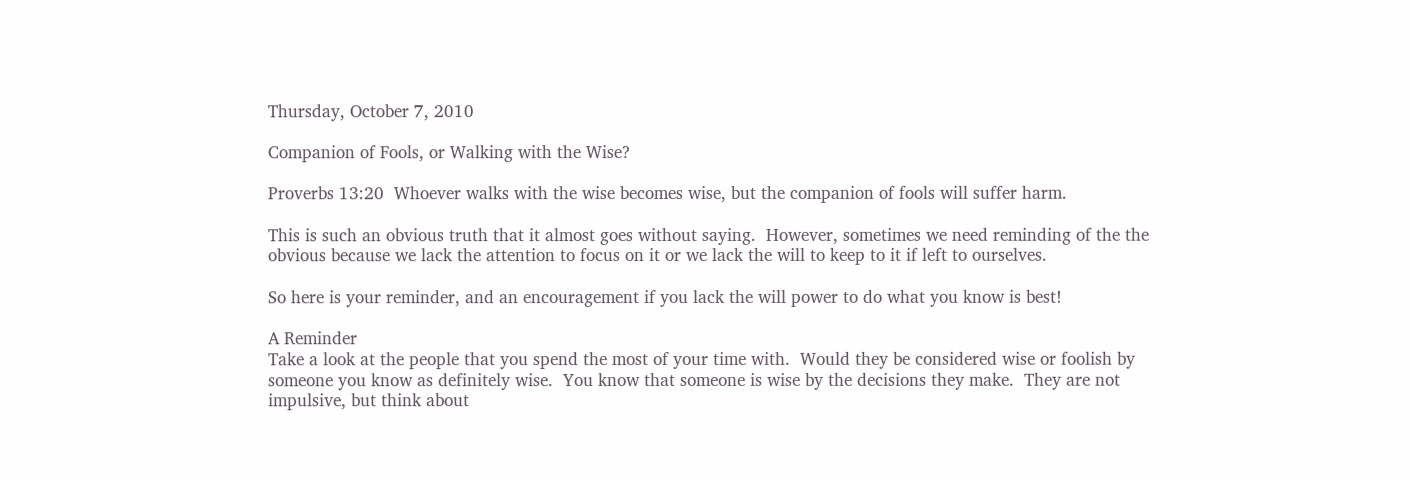Thursday, October 7, 2010

Companion of Fools, or Walking with the Wise?

Proverbs 13:20  Whoever walks with the wise becomes wise, but the companion of fools will suffer harm.

This is such an obvious truth that it almost goes without saying.  However, sometimes we need reminding of the the obvious because we lack the attention to focus on it or we lack the will to keep to it if left to ourselves.

So here is your reminder, and an encouragement if you lack the will power to do what you know is best!

A Reminder
Take a look at the people that you spend the most of your time with.  Would they be considered wise or foolish by someone you know as definitely wise.  You know that someone is wise by the decisions they make.  They are not impulsive, but think about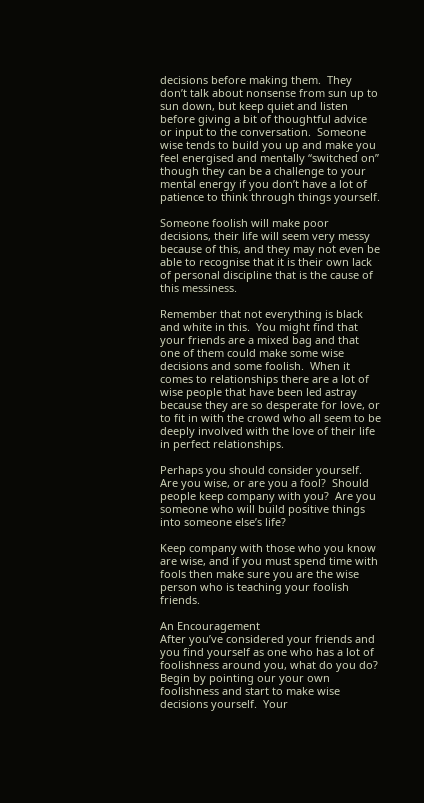decisions before making them.  They don’t talk about nonsense from sun up to sun down, but keep quiet and listen before giving a bit of thoughtful advice or input to the conversation.  Someone wise tends to build you up and make you feel energised and mentally “switched on” though they can be a challenge to your mental energy if you don’t have a lot of patience to think through things yourself.

Someone foolish will make poor decisions, their life will seem very messy because of this, and they may not even be able to recognise that it is their own lack of personal discipline that is the cause of this messiness.

Remember that not everything is black and white in this.  You might find that your friends are a mixed bag and that one of them could make some wise decisions and some foolish.  When it comes to relationships there are a lot of wise people that have been led astray because they are so desperate for love, or to fit in with the crowd who all seem to be deeply involved with the love of their life in perfect relationships.

Perhaps you should consider yourself.  Are you wise, or are you a fool?  Should people keep company with you?  Are you someone who will build positive things into someone else’s life?

Keep company with those who you know are wise, and if you must spend time with fools then make sure you are the wise person who is teaching your foolish friends.

An Encouragement
After you’ve considered your friends and you find yourself as one who has a lot of foolishness around you, what do you do?  Begin by pointing our your own foolishness and start to make wise decisions yourself.  Your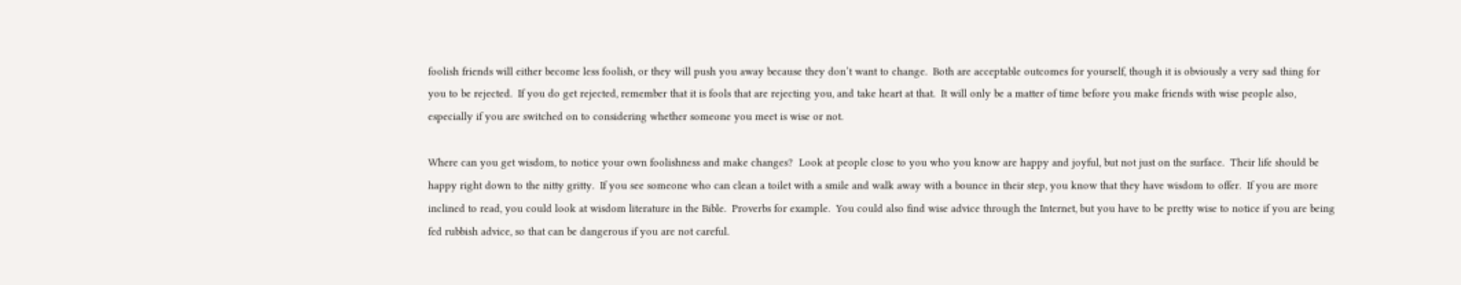foolish friends will either become less foolish, or they will push you away because they don’t want to change.  Both are acceptable outcomes for yourself, though it is obviously a very sad thing for you to be rejected.  If you do get rejected, remember that it is fools that are rejecting you, and take heart at that.  It will only be a matter of time before you make friends with wise people also, especially if you are switched on to considering whether someone you meet is wise or not.

Where can you get wisdom, to notice your own foolishness and make changes?  Look at people close to you who you know are happy and joyful, but not just on the surface.  Their life should be happy right down to the nitty gritty.  If you see someone who can clean a toilet with a smile and walk away with a bounce in their step, you know that they have wisdom to offer.  If you are more inclined to read, you could look at wisdom literature in the Bible.  Proverbs for example.  You could also find wise advice through the Internet, but you have to be pretty wise to notice if you are being fed rubbish advice, so that can be dangerous if you are not careful.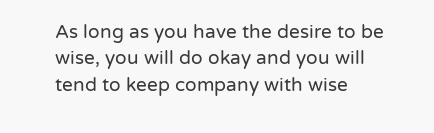As long as you have the desire to be wise, you will do okay and you will tend to keep company with wise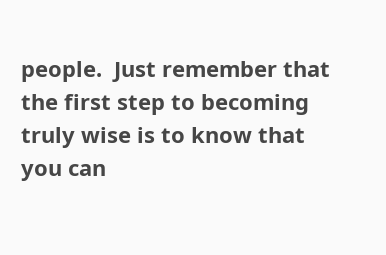people.  Just remember that the first step to becoming truly wise is to know that you can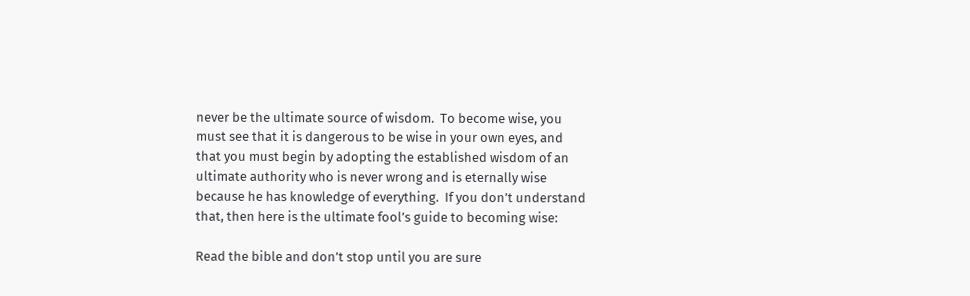never be the ultimate source of wisdom.  To become wise, you must see that it is dangerous to be wise in your own eyes, and that you must begin by adopting the established wisdom of an ultimate authority who is never wrong and is eternally wise because he has knowledge of everything.  If you don’t understand that, then here is the ultimate fool’s guide to becoming wise:

Read the bible and don’t stop until you are sure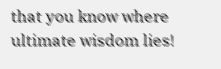that you know where ultimate wisdom lies!